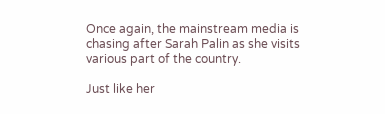Once again, the mainstream media is chasing after Sarah Palin as she visits various part of the country.

Just like her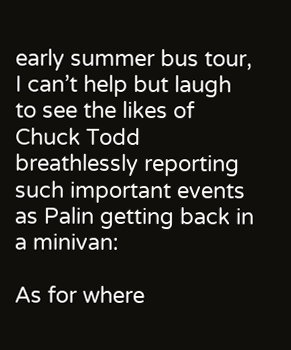early summer bus tour, I can’t help but laugh to see the likes of Chuck Todd breathlessly reporting such important events as Palin getting back in a minivan:

As for where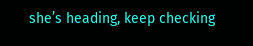she’s heading, keep checking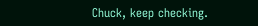Chuck, keep checking.